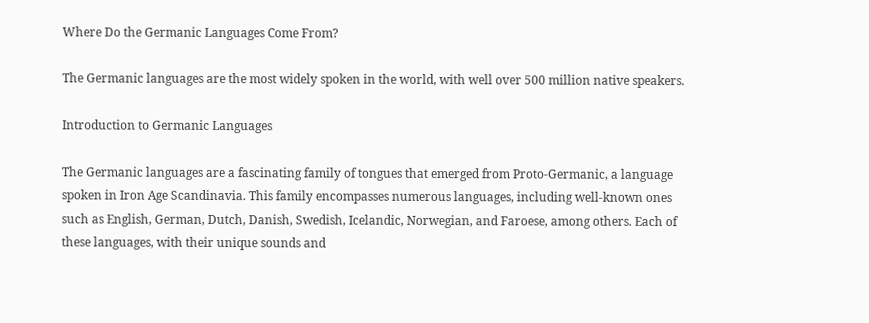Where Do the Germanic Languages Come From?

The Germanic languages are the most widely spoken in the world, with well over 500 million native speakers.

Introduction to Germanic Languages

The Germanic languages are a fascinating family of tongues that emerged from Proto-Germanic, a language spoken in Iron Age Scandinavia. This family encompasses numerous languages, including well-known ones such as English, German, Dutch, Danish, Swedish, Icelandic, Norwegian, and Faroese, among others. Each of these languages, with their unique sounds and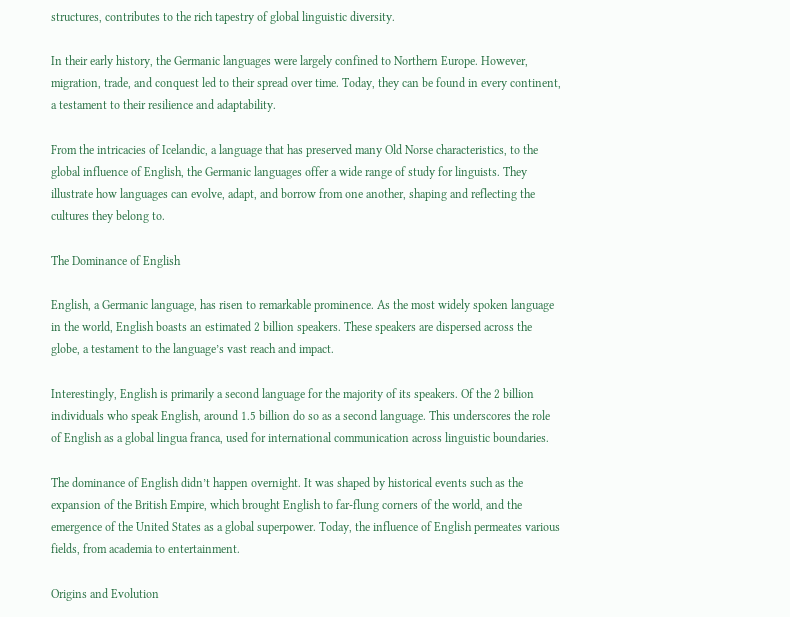structures, contributes to the rich tapestry of global linguistic diversity.

In their early history, the Germanic languages were largely confined to Northern Europe. However, migration, trade, and conquest led to their spread over time. Today, they can be found in every continent, a testament to their resilience and adaptability.

From the intricacies of Icelandic, a language that has preserved many Old Norse characteristics, to the global influence of English, the Germanic languages offer a wide range of study for linguists. They illustrate how languages can evolve, adapt, and borrow from one another, shaping and reflecting the cultures they belong to.

The Dominance of English

English, a Germanic language, has risen to remarkable prominence. As the most widely spoken language in the world, English boasts an estimated 2 billion speakers. These speakers are dispersed across the globe, a testament to the language’s vast reach and impact.

Interestingly, English is primarily a second language for the majority of its speakers. Of the 2 billion individuals who speak English, around 1.5 billion do so as a second language. This underscores the role of English as a global lingua franca, used for international communication across linguistic boundaries.

The dominance of English didn’t happen overnight. It was shaped by historical events such as the expansion of the British Empire, which brought English to far-flung corners of the world, and the emergence of the United States as a global superpower. Today, the influence of English permeates various fields, from academia to entertainment.

Origins and Evolution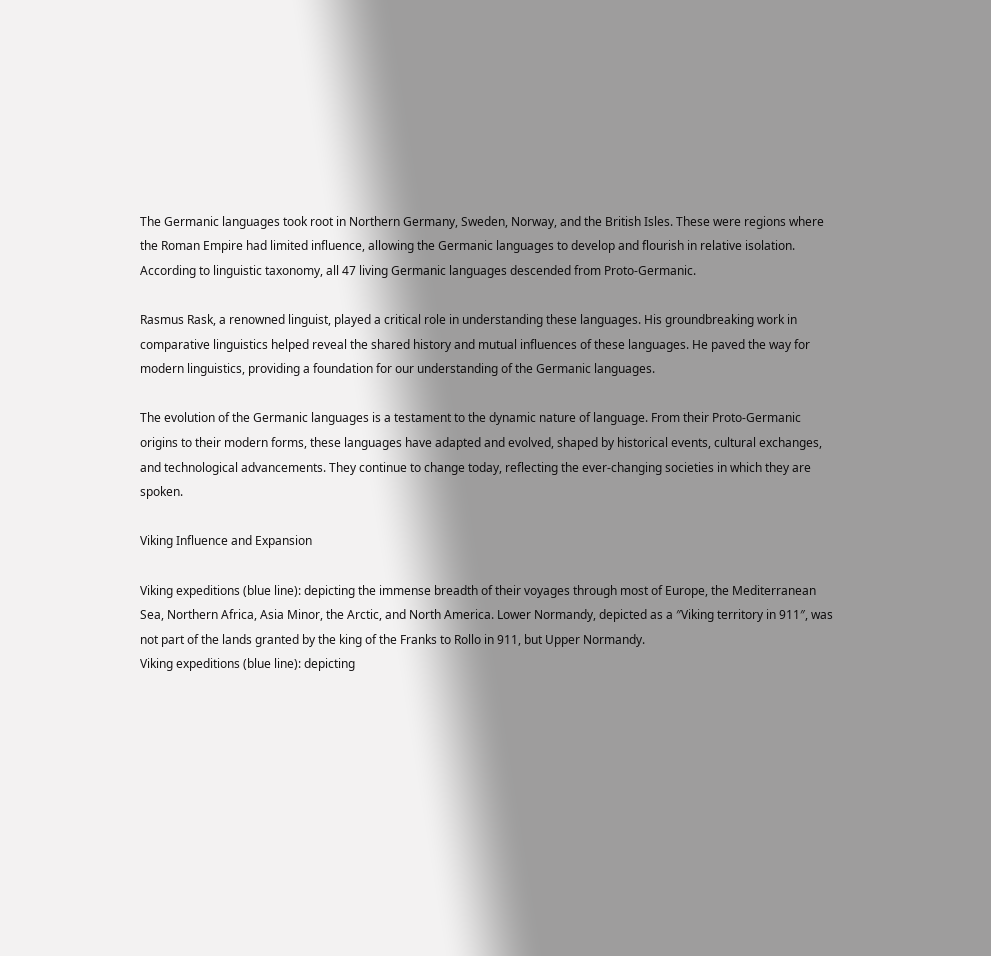The Germanic languages took root in Northern Germany, Sweden, Norway, and the British Isles. These were regions where the Roman Empire had limited influence, allowing the Germanic languages to develop and flourish in relative isolation. According to linguistic taxonomy, all 47 living Germanic languages descended from Proto-Germanic.

Rasmus Rask, a renowned linguist, played a critical role in understanding these languages. His groundbreaking work in comparative linguistics helped reveal the shared history and mutual influences of these languages. He paved the way for modern linguistics, providing a foundation for our understanding of the Germanic languages.

The evolution of the Germanic languages is a testament to the dynamic nature of language. From their Proto-Germanic origins to their modern forms, these languages have adapted and evolved, shaped by historical events, cultural exchanges, and technological advancements. They continue to change today, reflecting the ever-changing societies in which they are spoken.

Viking Influence and Expansion

Viking expeditions (blue line): depicting the immense breadth of their voyages through most of Europe, the Mediterranean Sea, Northern Africa, Asia Minor, the Arctic, and North America. Lower Normandy, depicted as a ″Viking territory in 911″, was not part of the lands granted by the king of the Franks to Rollo in 911, but Upper Normandy.
Viking expeditions (blue line): depicting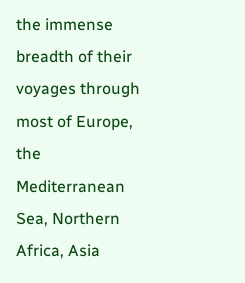the immense breadth of their voyages through most of Europe, the Mediterranean Sea, Northern Africa, Asia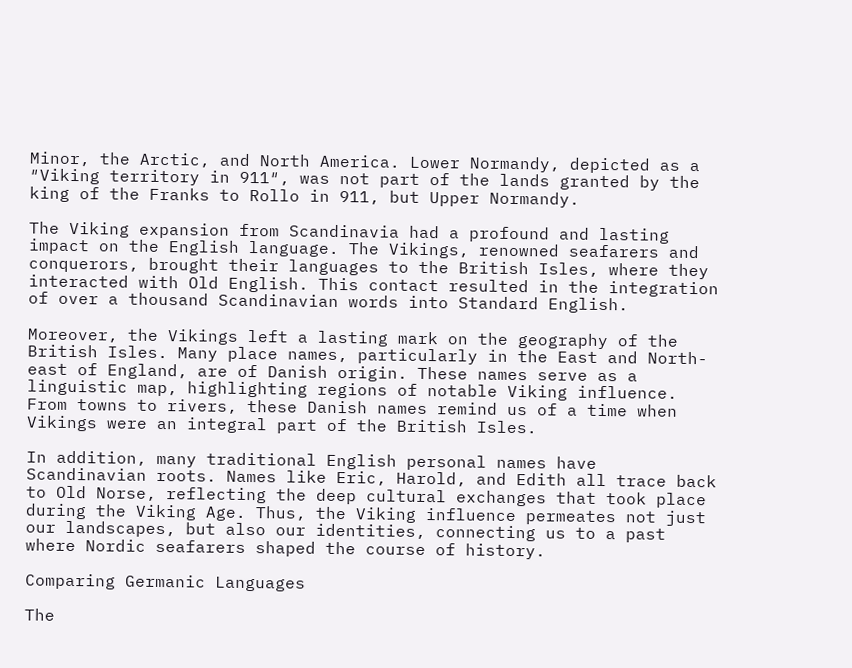Minor, the Arctic, and North America. Lower Normandy, depicted as a ″Viking territory in 911″, was not part of the lands granted by the king of the Franks to Rollo in 911, but Upper Normandy.

The Viking expansion from Scandinavia had a profound and lasting impact on the English language. The Vikings, renowned seafarers and conquerors, brought their languages to the British Isles, where they interacted with Old English. This contact resulted in the integration of over a thousand Scandinavian words into Standard English.

Moreover, the Vikings left a lasting mark on the geography of the British Isles. Many place names, particularly in the East and North-east of England, are of Danish origin. These names serve as a linguistic map, highlighting regions of notable Viking influence. From towns to rivers, these Danish names remind us of a time when Vikings were an integral part of the British Isles.

In addition, many traditional English personal names have Scandinavian roots. Names like Eric, Harold, and Edith all trace back to Old Norse, reflecting the deep cultural exchanges that took place during the Viking Age. Thus, the Viking influence permeates not just our landscapes, but also our identities, connecting us to a past where Nordic seafarers shaped the course of history.

Comparing Germanic Languages

The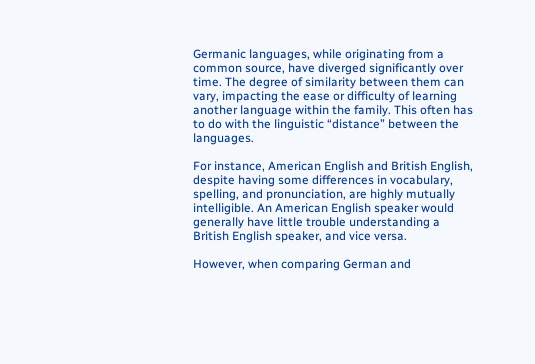Germanic languages, while originating from a common source, have diverged significantly over time. The degree of similarity between them can vary, impacting the ease or difficulty of learning another language within the family. This often has to do with the linguistic “distance” between the languages.

For instance, American English and British English, despite having some differences in vocabulary, spelling, and pronunciation, are highly mutually intelligible. An American English speaker would generally have little trouble understanding a British English speaker, and vice versa.

However, when comparing German and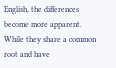English, the differences become more apparent. While they share a common root and have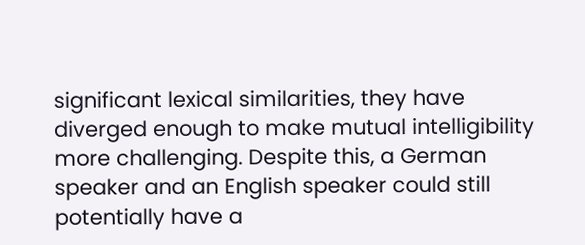significant lexical similarities, they have diverged enough to make mutual intelligibility more challenging. Despite this, a German speaker and an English speaker could still potentially have a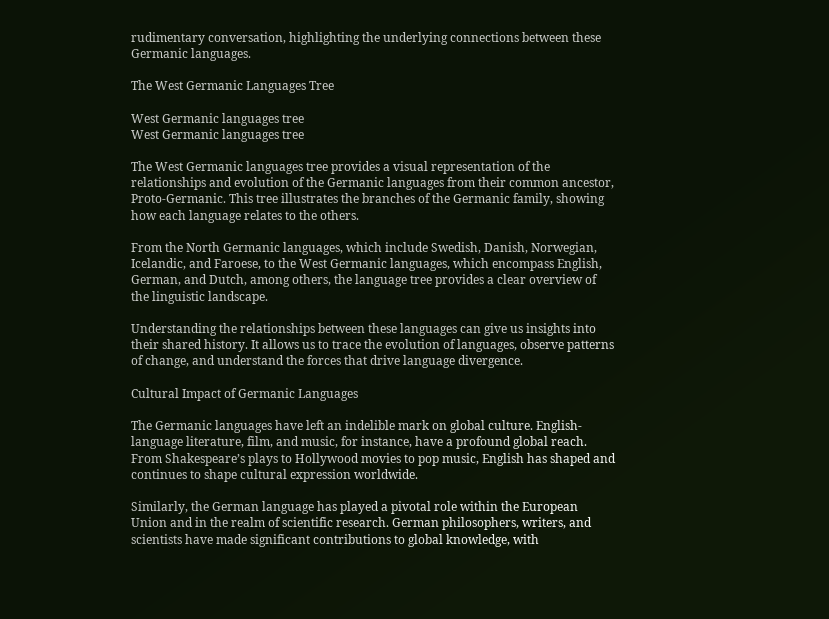rudimentary conversation, highlighting the underlying connections between these Germanic languages.

The West Germanic Languages Tree

West Germanic languages tree
West Germanic languages tree

The West Germanic languages tree provides a visual representation of the relationships and evolution of the Germanic languages from their common ancestor, Proto-Germanic. This tree illustrates the branches of the Germanic family, showing how each language relates to the others.

From the North Germanic languages, which include Swedish, Danish, Norwegian, Icelandic, and Faroese, to the West Germanic languages, which encompass English, German, and Dutch, among others, the language tree provides a clear overview of the linguistic landscape.

Understanding the relationships between these languages can give us insights into their shared history. It allows us to trace the evolution of languages, observe patterns of change, and understand the forces that drive language divergence.

Cultural Impact of Germanic Languages

The Germanic languages have left an indelible mark on global culture. English-language literature, film, and music, for instance, have a profound global reach. From Shakespeare’s plays to Hollywood movies to pop music, English has shaped and continues to shape cultural expression worldwide.

Similarly, the German language has played a pivotal role within the European Union and in the realm of scientific research. German philosophers, writers, and scientists have made significant contributions to global knowledge, with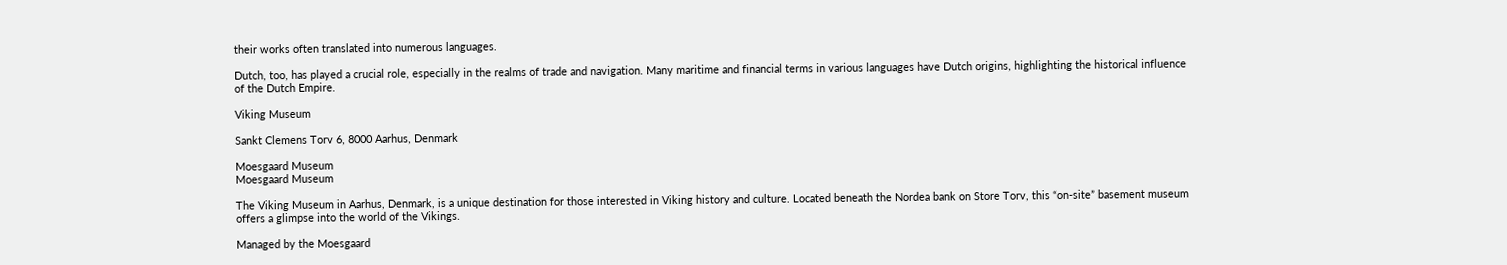their works often translated into numerous languages.

Dutch, too, has played a crucial role, especially in the realms of trade and navigation. Many maritime and financial terms in various languages have Dutch origins, highlighting the historical influence of the Dutch Empire.

Viking Museum

Sankt Clemens Torv 6, 8000 Aarhus, Denmark

Moesgaard Museum
Moesgaard Museum

The Viking Museum in Aarhus, Denmark, is a unique destination for those interested in Viking history and culture. Located beneath the Nordea bank on Store Torv, this “on-site” basement museum offers a glimpse into the world of the Vikings.

Managed by the Moesgaard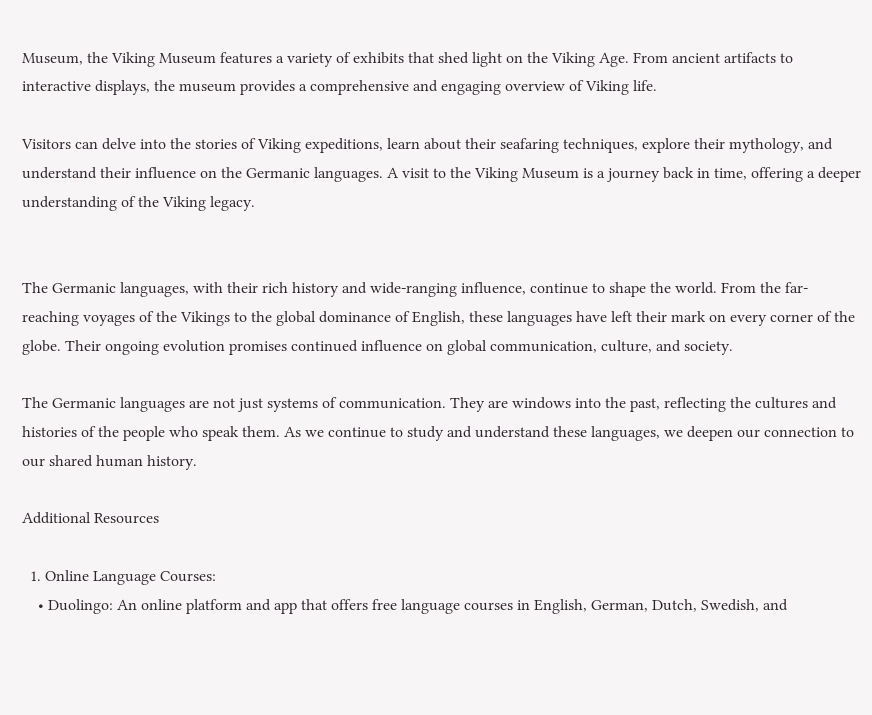Museum, the Viking Museum features a variety of exhibits that shed light on the Viking Age. From ancient artifacts to interactive displays, the museum provides a comprehensive and engaging overview of Viking life.

Visitors can delve into the stories of Viking expeditions, learn about their seafaring techniques, explore their mythology, and understand their influence on the Germanic languages. A visit to the Viking Museum is a journey back in time, offering a deeper understanding of the Viking legacy.


The Germanic languages, with their rich history and wide-ranging influence, continue to shape the world. From the far-reaching voyages of the Vikings to the global dominance of English, these languages have left their mark on every corner of the globe. Their ongoing evolution promises continued influence on global communication, culture, and society.

The Germanic languages are not just systems of communication. They are windows into the past, reflecting the cultures and histories of the people who speak them. As we continue to study and understand these languages, we deepen our connection to our shared human history.

Additional Resources

  1. Online Language Courses:
    • Duolingo: An online platform and app that offers free language courses in English, German, Dutch, Swedish, and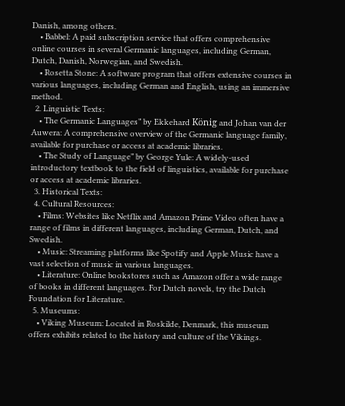Danish, among others.
    • Babbel: A paid subscription service that offers comprehensive online courses in several Germanic languages, including German, Dutch, Danish, Norwegian, and Swedish.
    • Rosetta Stone: A software program that offers extensive courses in various languages, including German and English, using an immersive method.
  2. Linguistic Texts:
    • The Germanic Languages” by Ekkehard König and Johan van der Auwera: A comprehensive overview of the Germanic language family, available for purchase or access at academic libraries.
    • The Study of Language” by George Yule: A widely-used introductory textbook to the field of linguistics, available for purchase or access at academic libraries.
  3. Historical Texts:
  4. Cultural Resources:
    • Films: Websites like Netflix and Amazon Prime Video often have a range of films in different languages, including German, Dutch, and Swedish.
    • Music: Streaming platforms like Spotify and Apple Music have a vast selection of music in various languages.
    • Literature: Online bookstores such as Amazon offer a wide range of books in different languages. For Dutch novels, try the Dutch Foundation for Literature.
  5. Museums:
    • Viking Museum: Located in Roskilde, Denmark, this museum offers exhibits related to the history and culture of the Vikings.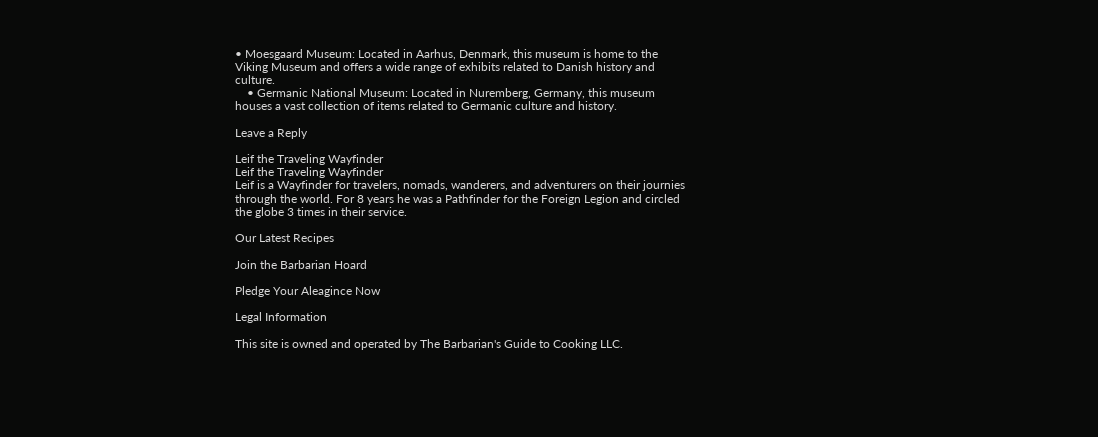• Moesgaard Museum: Located in Aarhus, Denmark, this museum is home to the Viking Museum and offers a wide range of exhibits related to Danish history and culture.
    • Germanic National Museum: Located in Nuremberg, Germany, this museum houses a vast collection of items related to Germanic culture and history.

Leave a Reply

Leif the Traveling Wayfinder
Leif the Traveling Wayfinder
Leif is a Wayfinder for travelers, nomads, wanderers, and adventurers on their journies through the world. For 8 years he was a Pathfinder for the Foreign Legion and circled the globe 3 times in their service.

Our Latest Recipes

Join the Barbarian Hoard

Pledge Your Aleagince Now

Legal Information

This site is owned and operated by The Barbarian's Guide to Cooking LLC.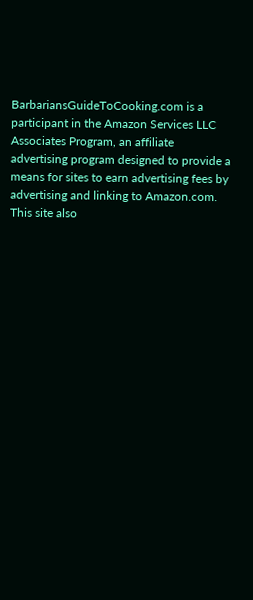BarbariansGuideToCooking.com is a participant in the Amazon Services LLC Associates Program, an affiliate advertising program designed to provide a means for sites to earn advertising fees by advertising and linking to Amazon.com. This site also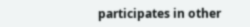participates in other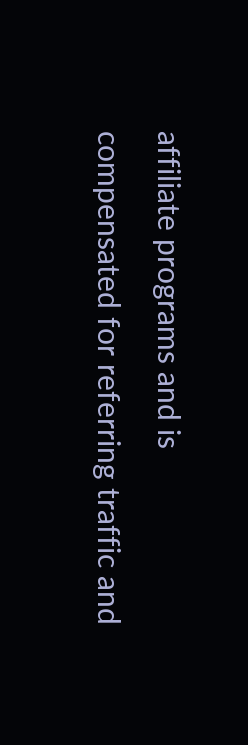affiliate programs and is compensated for referring traffic and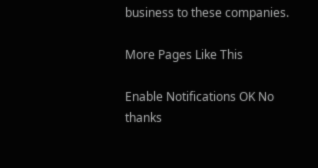business to these companies.

More Pages Like This

Enable Notifications OK No thanks